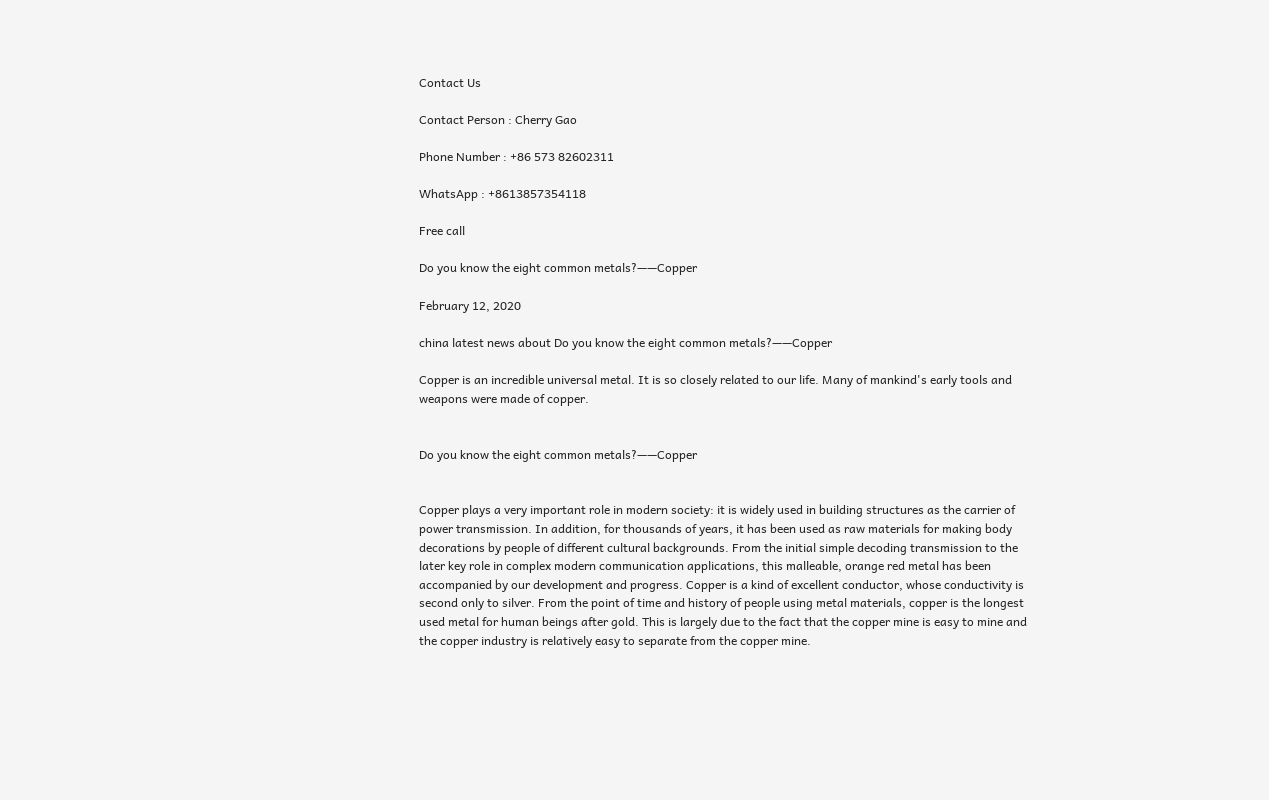Contact Us

Contact Person : Cherry Gao

Phone Number : +86 573 82602311

WhatsApp : +8613857354118

Free call

Do you know the eight common metals?——Copper

February 12, 2020

china latest news about Do you know the eight common metals?——Copper

Copper is an incredible universal metal. It is so closely related to our life. Many of mankind's early tools and weapons were made of copper.


Do you know the eight common metals?——Copper


Copper plays a very important role in modern society: it is widely used in building structures as the carrier of power transmission. In addition, for thousands of years, it has been used as raw materials for making body decorations by people of different cultural backgrounds. From the initial simple decoding transmission to the later key role in complex modern communication applications, this malleable, orange red metal has been accompanied by our development and progress. Copper is a kind of excellent conductor, whose conductivity is second only to silver. From the point of time and history of people using metal materials, copper is the longest used metal for human beings after gold. This is largely due to the fact that the copper mine is easy to mine and the copper industry is relatively easy to separate from the copper mine.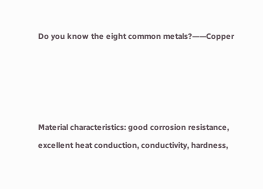Do you know the eight common metals?——Copper




Material characteristics: good corrosion resistance, excellent heat conduction, conductivity, hardness,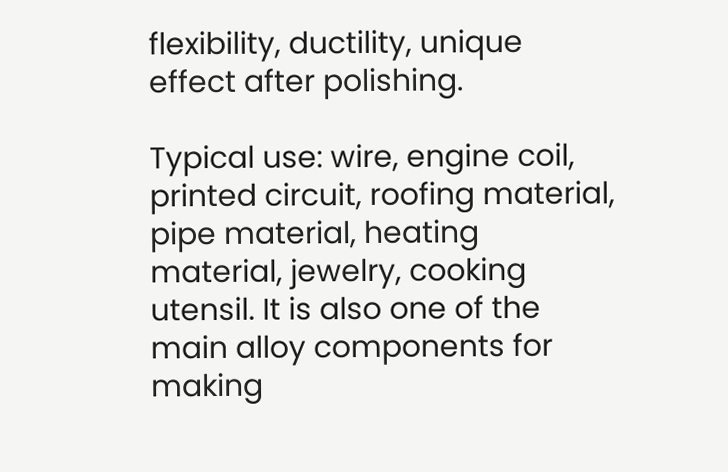flexibility, ductility, unique effect after polishing.

Typical use: wire, engine coil, printed circuit, roofing material, pipe material, heating material, jewelry, cooking utensil. It is also one of the main alloy components for making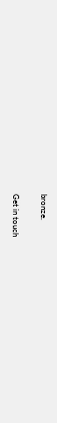bronze.

Get in touch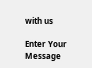with us

Enter Your Message